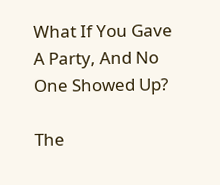What If You Gave A Party, And No One Showed Up?

The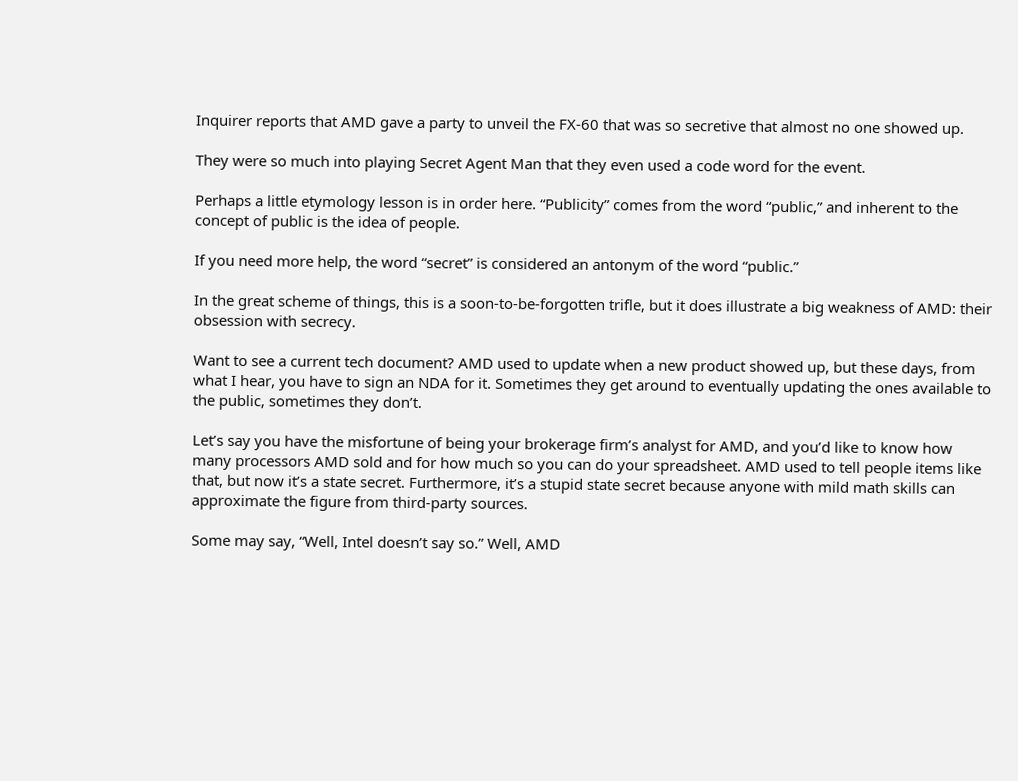Inquirer reports that AMD gave a party to unveil the FX-60 that was so secretive that almost no one showed up.

They were so much into playing Secret Agent Man that they even used a code word for the event.

Perhaps a little etymology lesson is in order here. “Publicity” comes from the word “public,” and inherent to the concept of public is the idea of people.

If you need more help, the word “secret” is considered an antonym of the word “public.”

In the great scheme of things, this is a soon-to-be-forgotten trifle, but it does illustrate a big weakness of AMD: their obsession with secrecy.

Want to see a current tech document? AMD used to update when a new product showed up, but these days, from what I hear, you have to sign an NDA for it. Sometimes they get around to eventually updating the ones available to the public, sometimes they don’t.

Let’s say you have the misfortune of being your brokerage firm’s analyst for AMD, and you’d like to know how many processors AMD sold and for how much so you can do your spreadsheet. AMD used to tell people items like that, but now it’s a state secret. Furthermore, it’s a stupid state secret because anyone with mild math skills can approximate the figure from third-party sources.

Some may say, “Well, Intel doesn’t say so.” Well, AMD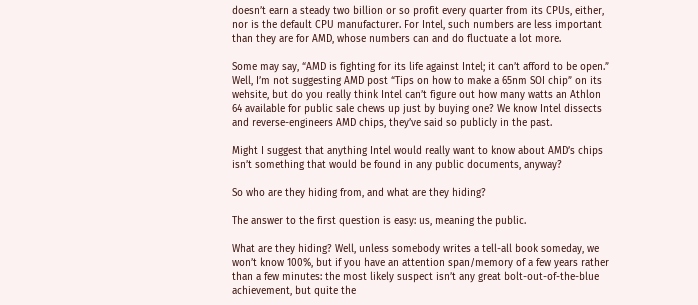doesn’t earn a steady two billion or so profit every quarter from its CPUs, either, nor is the default CPU manufacturer. For Intel, such numbers are less important than they are for AMD, whose numbers can and do fluctuate a lot more.

Some may say, “AMD is fighting for its life against Intel; it can’t afford to be open.” Well, I’m not suggesting AMD post “Tips on how to make a 65nm SOI chip” on its wehsite, but do you really think Intel can’t figure out how many watts an Athlon 64 available for public sale chews up just by buying one? We know Intel dissects and reverse-engineers AMD chips, they’ve said so publicly in the past.

Might I suggest that anything Intel would really want to know about AMD’s chips isn’t something that would be found in any public documents, anyway?

So who are they hiding from, and what are they hiding?

The answer to the first question is easy: us, meaning the public.

What are they hiding? Well, unless somebody writes a tell-all book someday, we won’t know 100%, but if you have an attention span/memory of a few years rather than a few minutes: the most likely suspect isn’t any great bolt-out-of-the-blue achievement, but quite the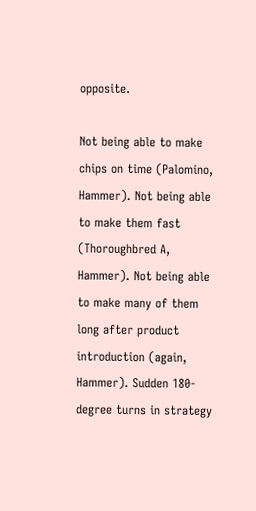opposite.

Not being able to make chips on time (Palomino, Hammer). Not being able to make them fast (Thoroughbred A, Hammer). Not being able to make many of them long after product introduction (again, Hammer). Sudden 180-degree turns in strategy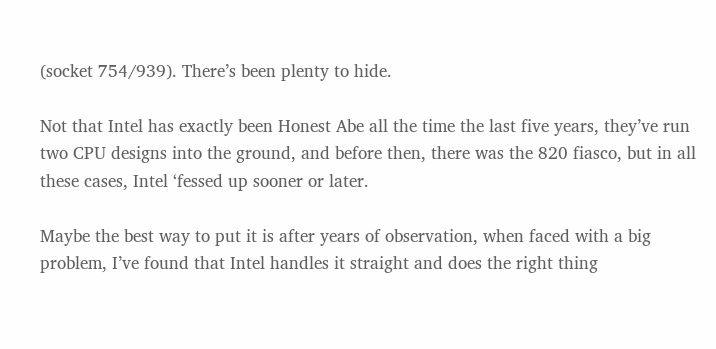(socket 754/939). There’s been plenty to hide.

Not that Intel has exactly been Honest Abe all the time the last five years, they’ve run two CPU designs into the ground, and before then, there was the 820 fiasco, but in all these cases, Intel ‘fessed up sooner or later.

Maybe the best way to put it is after years of observation, when faced with a big problem, I’ve found that Intel handles it straight and does the right thing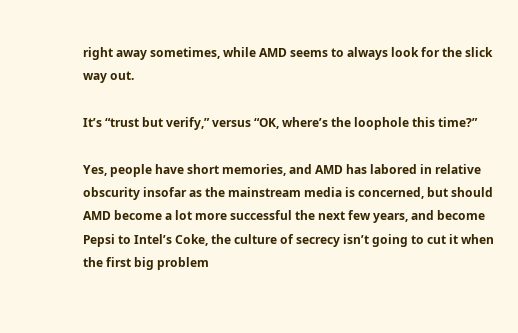right away sometimes, while AMD seems to always look for the slick way out.

It’s “trust but verify,” versus “OK, where’s the loophole this time?”

Yes, people have short memories, and AMD has labored in relative obscurity insofar as the mainstream media is concerned, but should AMD become a lot more successful the next few years, and become Pepsi to Intel’s Coke, the culture of secrecy isn’t going to cut it when the first big problem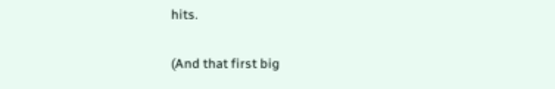hits.

(And that first big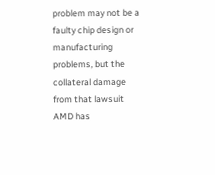problem may not be a faulty chip design or manufacturing problems, but the collateral damage from that lawsuit AMD has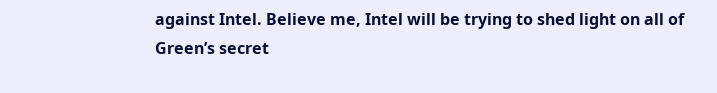against Intel. Believe me, Intel will be trying to shed light on all of Green’s secret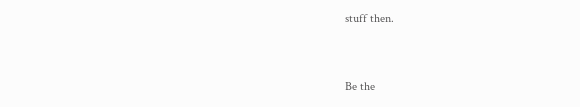stuff then.


Be the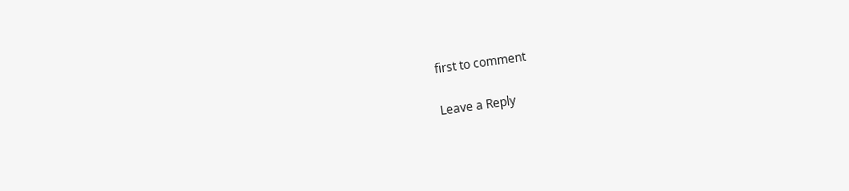first to comment

Leave a Reply